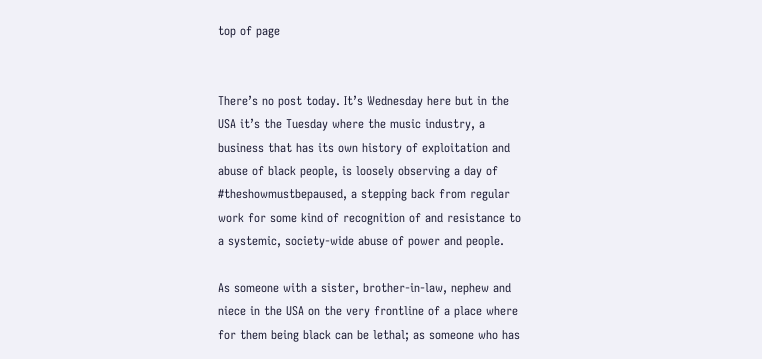top of page


There’s no post today. It’s Wednesday here but in the USA it’s the Tuesday where the music industry, a business that has its own history of exploitation and abuse of black people, is loosely observing a day of #theshowmustbepaused, a stepping back from regular work for some kind of recognition of and resistance to a systemic, society-wide abuse of power and people.

As someone with a sister, brother-in-law, nephew and niece in the USA on the very frontline of a place where for them being black can be lethal; as someone who has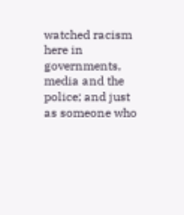watched racism here in governments, media and the police; and just as someone who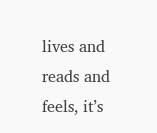lives and reads and feels, it’s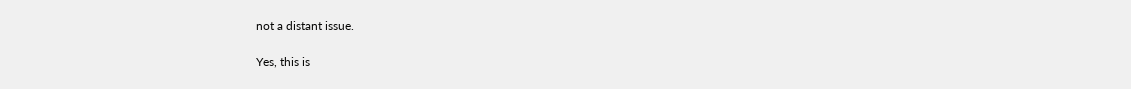not a distant issue.

Yes, this is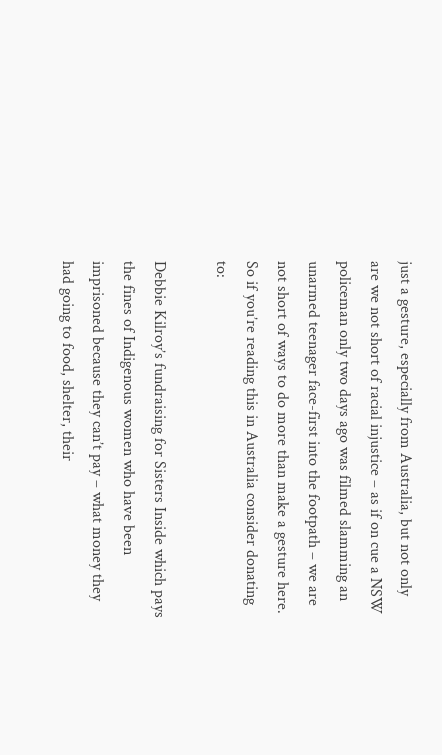just a gesture, especially from Australia, but not only are we not short of racial injustice – as if on cue a NSW policeman only two days ago was filmed slamming an unarmed teenager face-first into the footpath – we are not short of ways to do more than make a gesture here. So if you’re reading this in Australia consider donating to:

Debbie Kilroy’s fundraising for Sisters Inside which pays the fines of Indigenous women who have been imprisoned because they can’t pay – what money they had going to food, shelter, their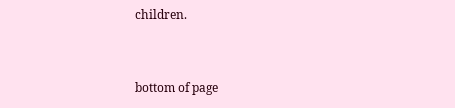children.


bottom of page